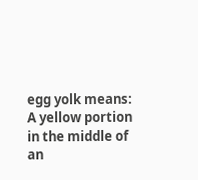egg yolk means: A yellow portion in the middle of an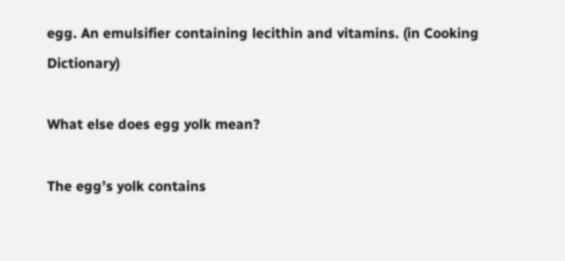egg. An emulsifier containing lecithin and vitamins. (in Cooking Dictionary)

What else does egg yolk mean?

The egg’s yolk contains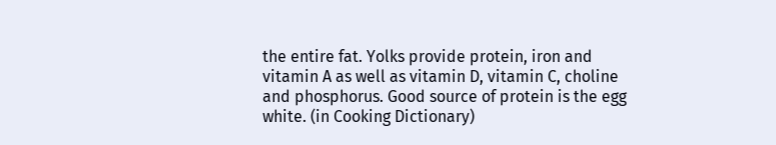the entire fat. Yolks provide protein, iron and vitamin A as well as vitamin D, vitamin C, choline and phosphorus. Good source of protein is the egg white. (in Cooking Dictionary)